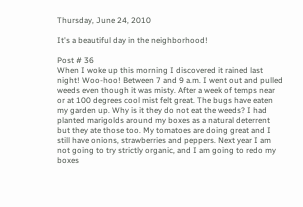Thursday, June 24, 2010

It's a beautiful day in the neighborhood!

Post # 36
When I woke up this morning I discovered it rained last night! Woo-hoo! Between 7 and 9 a.m. I went out and pulled weeds even though it was misty. After a week of temps near or at 100 degrees cool mist felt great. The bugs have eaten my garden up. Why is it they do not eat the weeds? I had planted marigolds around my boxes as a natural deterrent but they ate those too. My tomatoes are doing great and I still have onions, strawberries and peppers. Next year I am not going to try strictly organic, and I am going to redo my boxes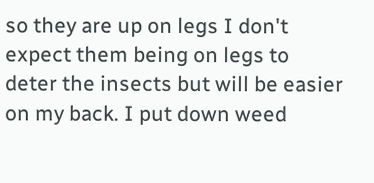so they are up on legs I don't expect them being on legs to deter the insects but will be easier on my back. I put down weed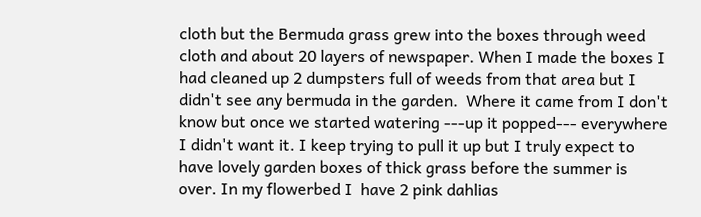cloth but the Bermuda grass grew into the boxes through weed cloth and about 20 layers of newspaper. When I made the boxes I had cleaned up 2 dumpsters full of weeds from that area but I didn't see any bermuda in the garden.  Where it came from I don't know but once we started watering ---up it popped--- everywhere I didn't want it. I keep trying to pull it up but I truly expect to have lovely garden boxes of thick grass before the summer is over. In my flowerbed I  have 2 pink dahlias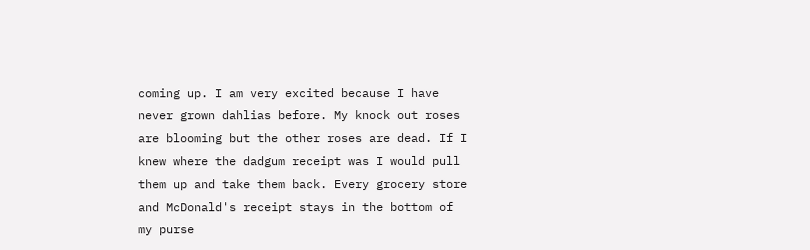coming up. I am very excited because I have never grown dahlias before. My knock out roses are blooming but the other roses are dead. If I knew where the dadgum receipt was I would pull them up and take them back. Every grocery store and McDonald's receipt stays in the bottom of my purse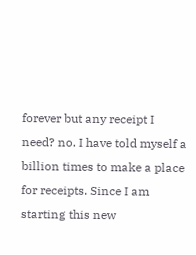forever but any receipt I need? no. I have told myself a billion times to make a place for receipts. Since I am starting this new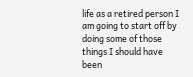life as a retired person I am going to start off by doing some of those things I should have been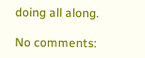doing all along.

No comments: